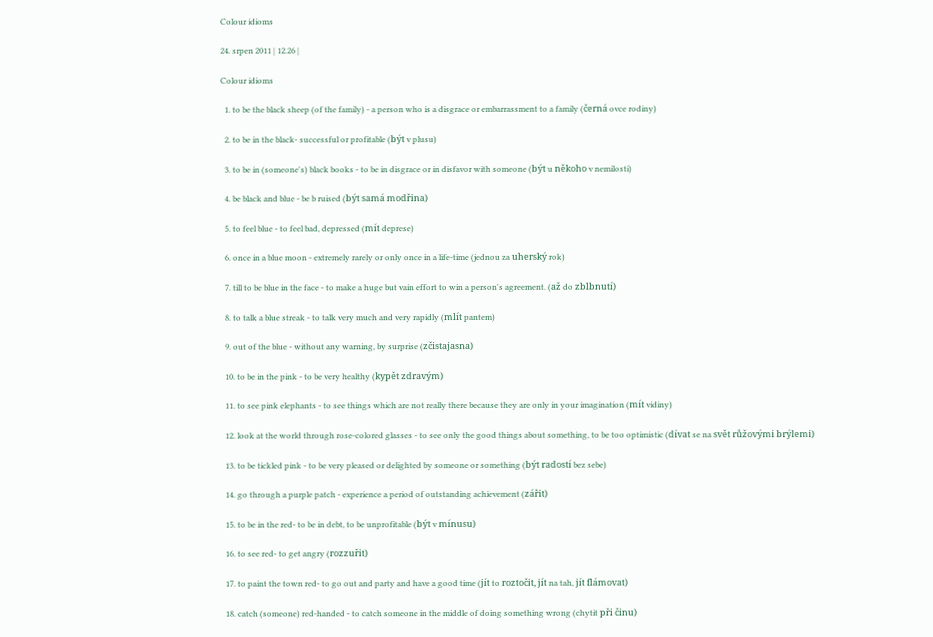Colour idioms

24. srpen 2011 | 12.26 |

Colour idioms

  1. to be the black sheep (of the family) - a person who is a disgrace or embarrassment to a family (černá ovce rodiny)

  2. to be in the black- successful or profitable (být v plusu)

  3. to be in (someone's) black books - to be in disgrace or in disfavor with someone (být u někoho v nemilosti)

  4. be black and blue - be b ruised (být samá modřina)

  5. to feel blue - to feel bad, depressed (mít deprese)

  6. once in a blue moon - extremely rarely or only once in a life-time (jednou za uherský rok)

  7. till to be blue in the face - to make a huge but vain effort to win a person's agreement. (až do zblbnutí)

  8. to talk a blue streak - to talk very much and very rapidly (mlít pantem)

  9. out of the blue - without any warning, by surprise (zčistajasna)

  10. to be in the pink - to be very healthy (kypět zdravým)

  11. to see pink elephants - to see things which are not really there because they are only in your imagination (mít vidiny)

  12. look at the world through rose-colored glasses - to see only the good things about something, to be too optimistic (dívat se na svět růžovými brýlemi)

  13. to be tickled pink - to be very pleased or delighted by someone or something (být radostí bez sebe)

  14. go through a purple patch - experience a period of outstanding achievement (zářit)

  15. to be in the red- to be in debt, to be unprofitable (být v mínusu)

  16. to see red- to get angry (rozzuřit)

  17. to paint the town red- to go out and party and have a good time (jít to roztočit, jít na tah, jít flámovat)

  18. catch (someone) red-handed - to catch someone in the middle of doing something wrong (chytit při činu)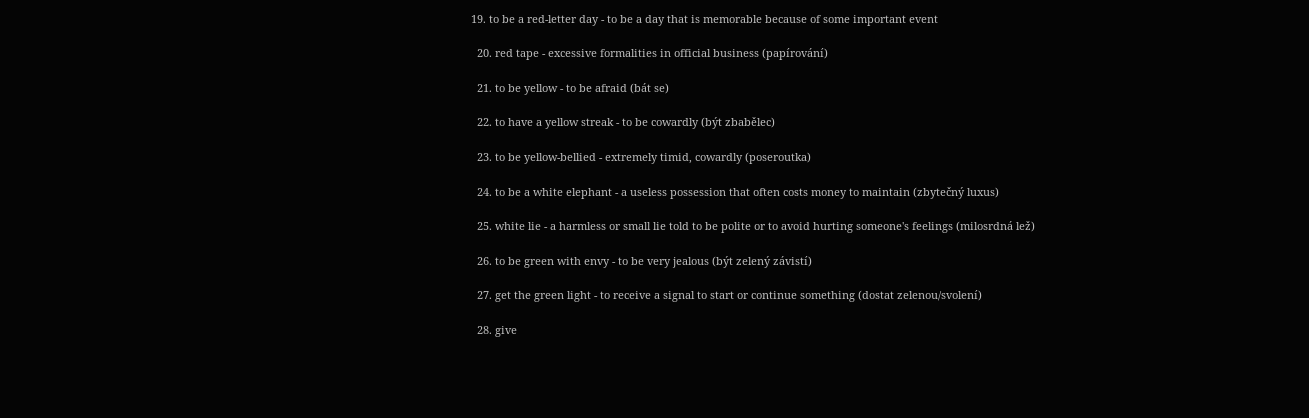19. to be a red-letter day - to be a day that is memorable because of some important event

  20. red tape - excessive formalities in official business (papírování)

  21. to be yellow - to be afraid (bát se)

  22. to have a yellow streak - to be cowardly (být zbabělec)

  23. to be yellow-bellied - extremely timid, cowardly (poseroutka)

  24. to be a white elephant - a useless possession that often costs money to maintain (zbytečný luxus)

  25. white lie - a harmless or small lie told to be polite or to avoid hurting someone's feelings (milosrdná lež)

  26. to be green with envy - to be very jealous (být zelený závistí)

  27. get the green light - to receive a signal to start or continue something (dostat zelenou/svolení)

  28. give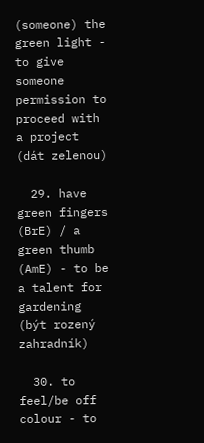(someone) the green light - to give someone permission to proceed with a project (dát zelenou)

  29. have green fingers (BrE) / a green thumb (AmE) - to be a talent for gardening (být rozený zahradník)

  30. to feel/be off colour - to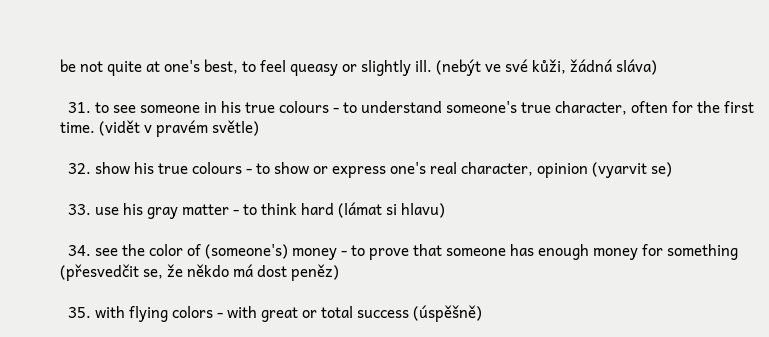be not quite at one's best, to feel queasy or slightly ill. (nebýt ve své kůži, žádná sláva)

  31. to see someone in his true colours - to understand someone's true character, often for the first time. (vidět v pravém světle)

  32. show his true colours - to show or express one's real character, opinion (vyarvit se)

  33. use his gray matter - to think hard (lámat si hlavu)

  34. see the color of (someone's) money - to prove that someone has enough money for something (přesvedčit se, že někdo má dost peněz)

  35. with flying colors - with great or total success (úspěšně)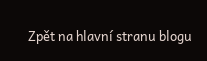Zpět na hlavní stranu blogu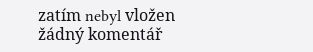zatím nebyl vložen žádný komentář